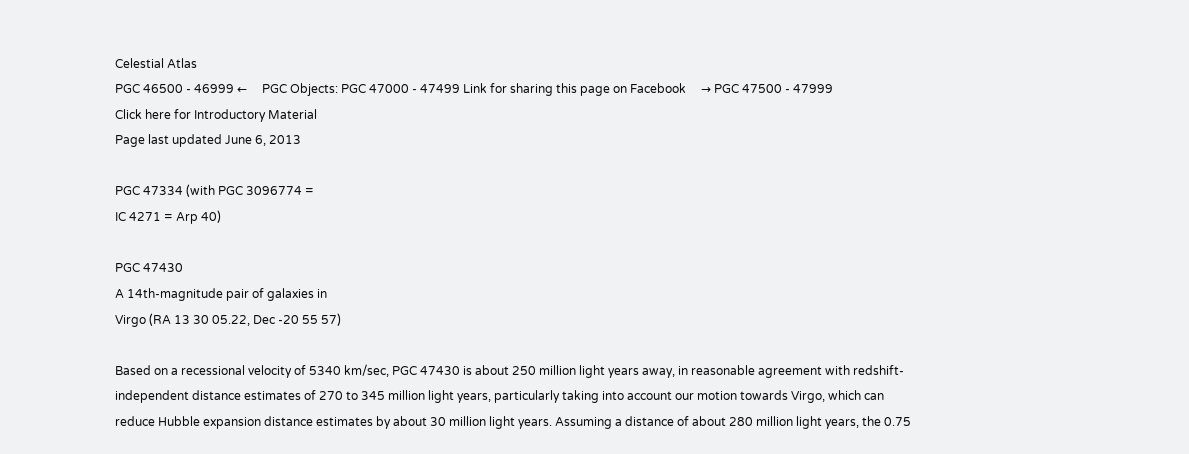Celestial Atlas
PGC 46500 - 46999 ←     PGC Objects: PGC 47000 - 47499 Link for sharing this page on Facebook     → PGC 47500 - 47999
Click here for Introductory Material
Page last updated June 6, 2013

PGC 47334 (with PGC 3096774 =
IC 4271 = Arp 40)

PGC 47430
A 14th-magnitude pair of galaxies in
Virgo (RA 13 30 05.22, Dec -20 55 57)

Based on a recessional velocity of 5340 km/sec, PGC 47430 is about 250 million light years away, in reasonable agreement with redshift-independent distance estimates of 270 to 345 million light years, particularly taking into account our motion towards Virgo, which can reduce Hubble expansion distance estimates by about 30 million light years. Assuming a distance of about 280 million light years, the 0.75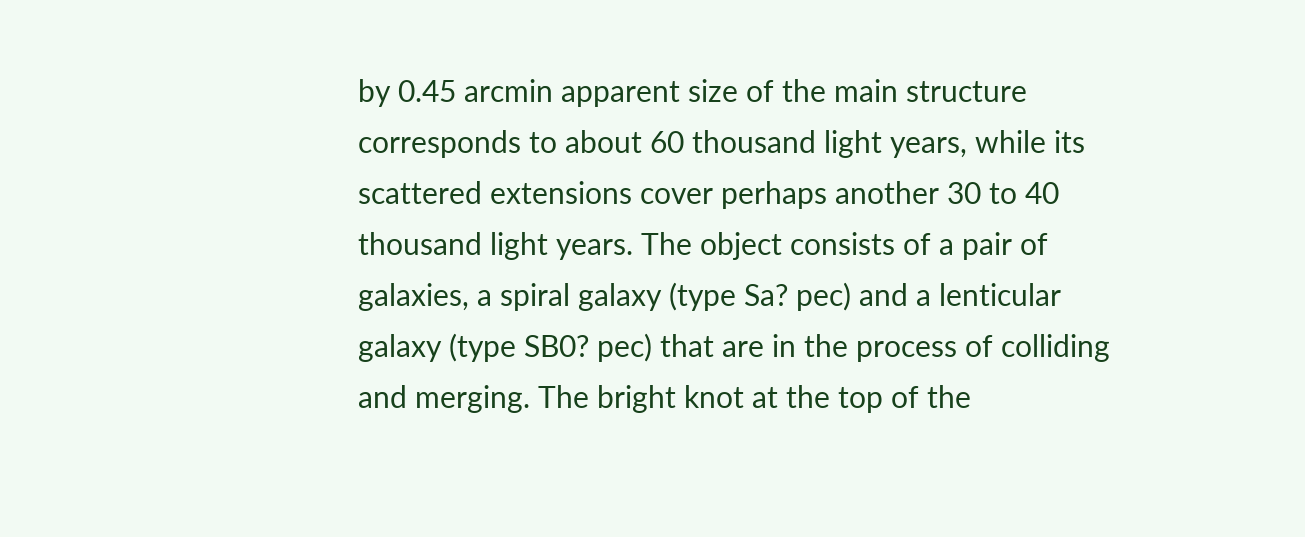by 0.45 arcmin apparent size of the main structure corresponds to about 60 thousand light years, while its scattered extensions cover perhaps another 30 to 40 thousand light years. The object consists of a pair of galaxies, a spiral galaxy (type Sa? pec) and a lenticular galaxy (type SB0? pec) that are in the process of colliding and merging. The bright knot at the top of the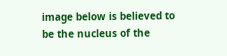image below is believed to be the nucleus of the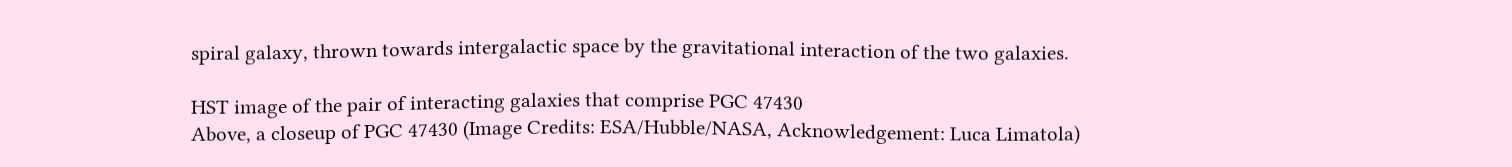spiral galaxy, thrown towards intergalactic space by the gravitational interaction of the two galaxies.

HST image of the pair of interacting galaxies that comprise PGC 47430
Above, a closeup of PGC 47430 (Image Credits: ESA/Hubble/NASA, Acknowledgement: Luca Limatola)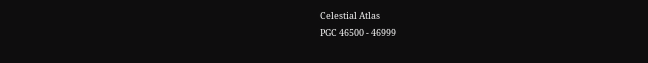Celestial Atlas
PGC 46500 - 46999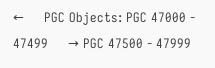←     PGC Objects: PGC 47000 - 47499     → PGC 47500 - 47999